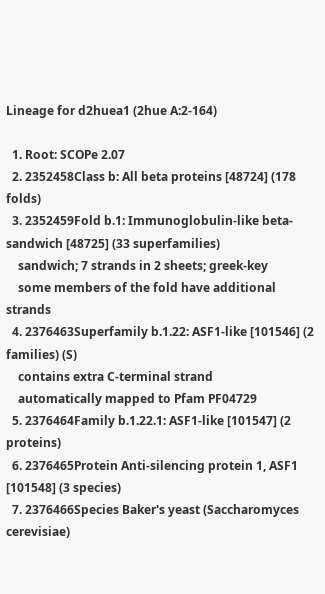Lineage for d2huea1 (2hue A:2-164)

  1. Root: SCOPe 2.07
  2. 2352458Class b: All beta proteins [48724] (178 folds)
  3. 2352459Fold b.1: Immunoglobulin-like beta-sandwich [48725] (33 superfamilies)
    sandwich; 7 strands in 2 sheets; greek-key
    some members of the fold have additional strands
  4. 2376463Superfamily b.1.22: ASF1-like [101546] (2 families) (S)
    contains extra C-terminal strand
    automatically mapped to Pfam PF04729
  5. 2376464Family b.1.22.1: ASF1-like [101547] (2 proteins)
  6. 2376465Protein Anti-silencing protein 1, ASF1 [101548] (3 species)
  7. 2376466Species Baker's yeast (Saccharomyces cerevisiae)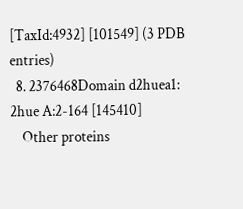[TaxId:4932] [101549] (3 PDB entries)
  8. 2376468Domain d2huea1: 2hue A:2-164 [145410]
    Other proteins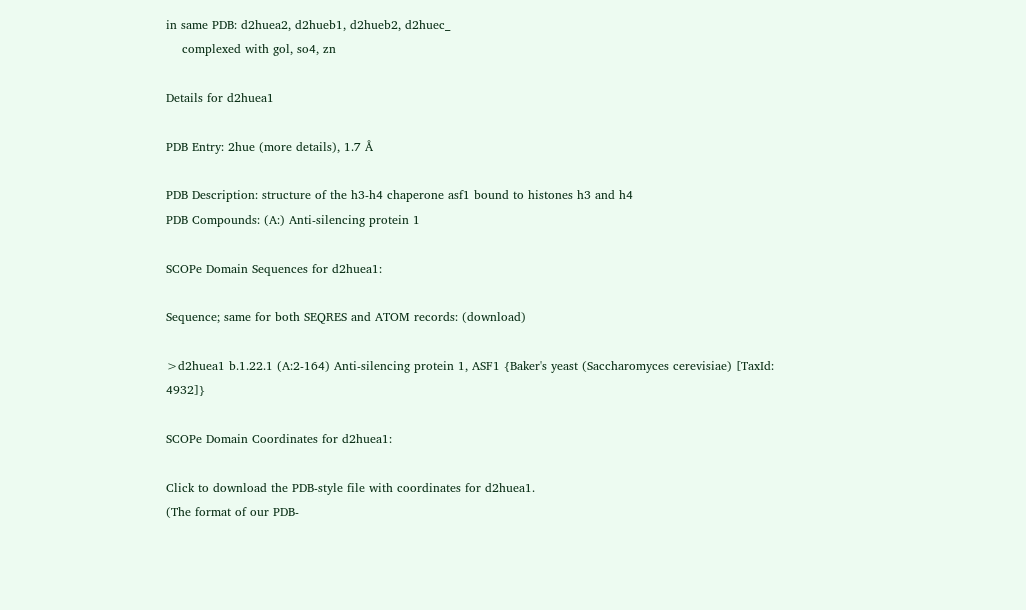in same PDB: d2huea2, d2hueb1, d2hueb2, d2huec_
    complexed with gol, so4, zn

Details for d2huea1

PDB Entry: 2hue (more details), 1.7 Å

PDB Description: structure of the h3-h4 chaperone asf1 bound to histones h3 and h4
PDB Compounds: (A:) Anti-silencing protein 1

SCOPe Domain Sequences for d2huea1:

Sequence; same for both SEQRES and ATOM records: (download)

>d2huea1 b.1.22.1 (A:2-164) Anti-silencing protein 1, ASF1 {Baker's yeast (Saccharomyces cerevisiae) [TaxId: 4932]}

SCOPe Domain Coordinates for d2huea1:

Click to download the PDB-style file with coordinates for d2huea1.
(The format of our PDB-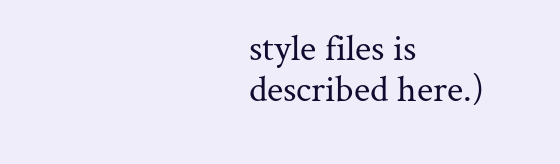style files is described here.)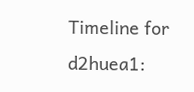Timeline for d2huea1: